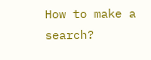How to make a search?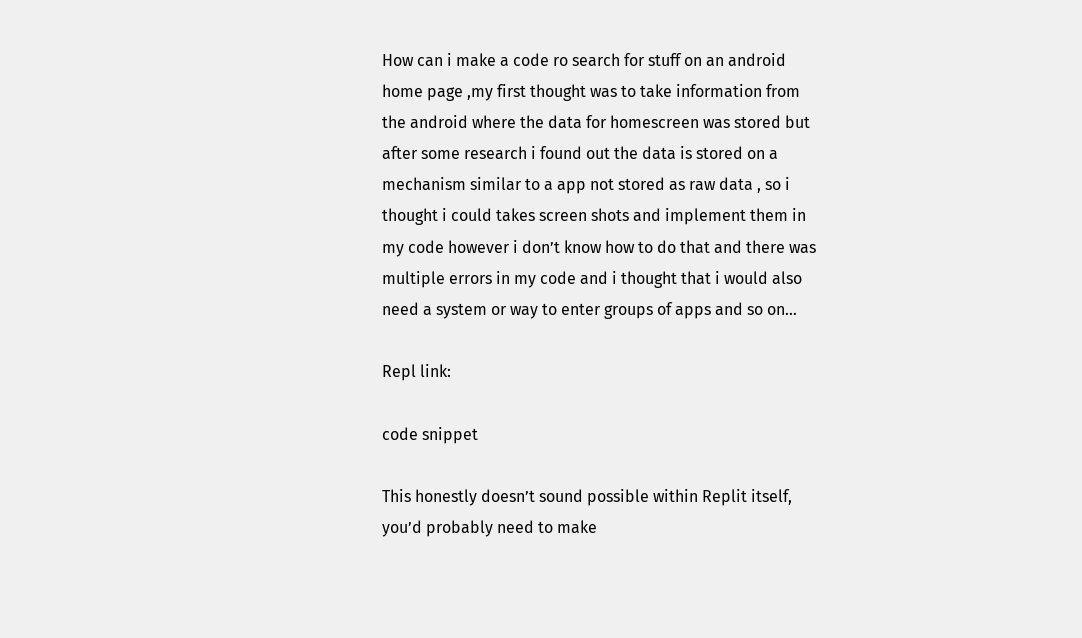How can i make a code ro search for stuff on an android home page ,my first thought was to take information from the android where the data for homescreen was stored but after some research i found out the data is stored on a mechanism similar to a app not stored as raw data , so i thought i could takes screen shots and implement them in my code however i don’t know how to do that and there was multiple errors in my code and i thought that i would also need a system or way to enter groups of apps and so on…

Repl link:

code snippet

This honestly doesn’t sound possible within Replit itself, you’d probably need to make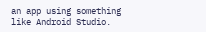an app using something like Android Studio.